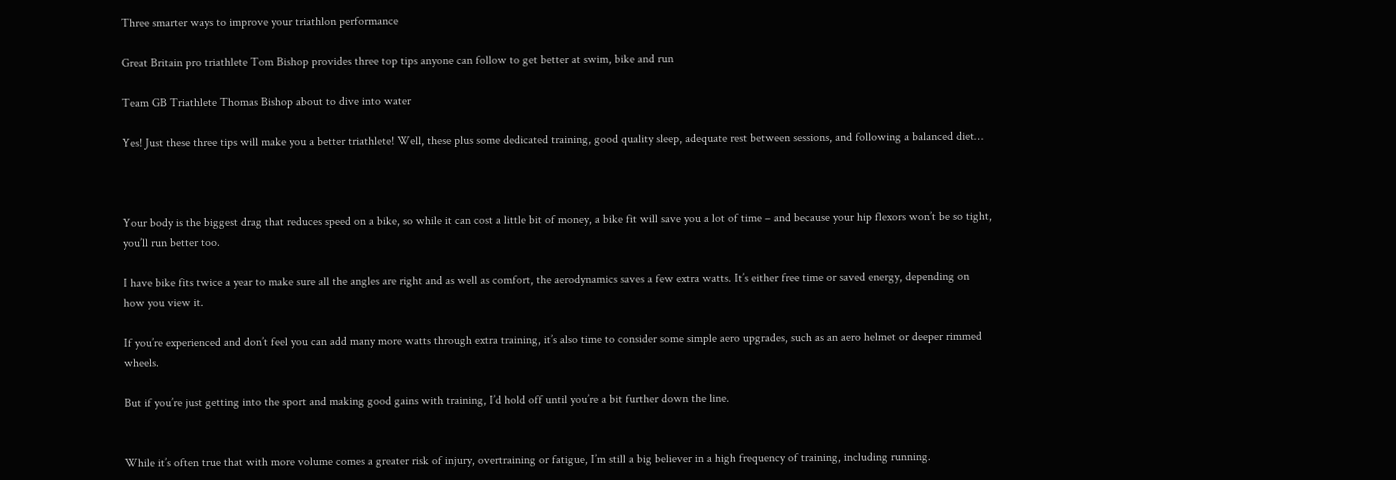Three smarter ways to improve your triathlon performance

Great Britain pro triathlete Tom Bishop provides three top tips anyone can follow to get better at swim, bike and run

Team GB Triathlete Thomas Bishop about to dive into water

Yes! Just these three tips will make you a better triathlete! Well, these plus some dedicated training, good quality sleep, adequate rest between sessions, and following a balanced diet…



Your body is the biggest drag that reduces speed on a bike, so while it can cost a little bit of money, a bike fit will save you a lot of time – and because your hip flexors won’t be so tight, you’ll run better too.

I have bike fits twice a year to make sure all the angles are right and as well as comfort, the aerodynamics saves a few extra watts. It’s either free time or saved energy, depending on how you view it.

If you’re experienced and don’t feel you can add many more watts through extra training, it’s also time to consider some simple aero upgrades, such as an aero helmet or deeper rimmed wheels.

But if you’re just getting into the sport and making good gains with training, I’d hold off until you’re a bit further down the line.


While it’s often true that with more volume comes a greater risk of injury, overtraining or fatigue, I’m still a big believer in a high frequency of training, including running.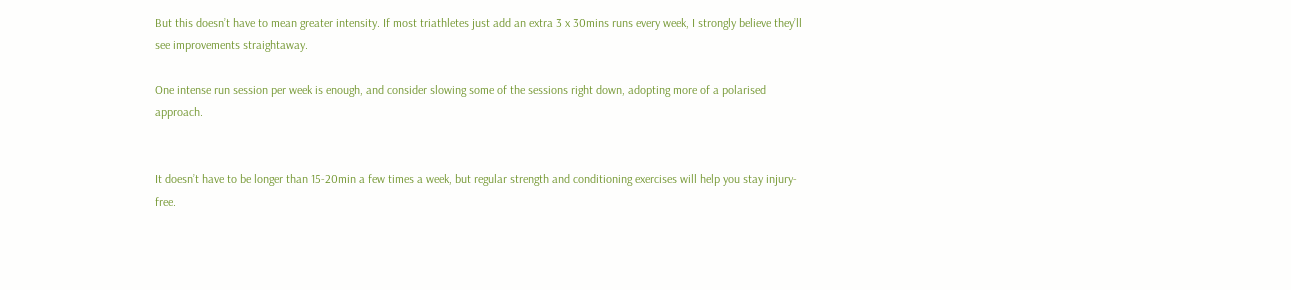But this doesn’t have to mean greater intensity. If most triathletes just add an extra 3 x 30mins runs every week, I strongly believe they’ll see improvements straightaway.

One intense run session per week is enough, and consider slowing some of the sessions right down, adopting more of a polarised approach.


It doesn’t have to be longer than 15-20min a few times a week, but regular strength and conditioning exercises will help you stay injury-free.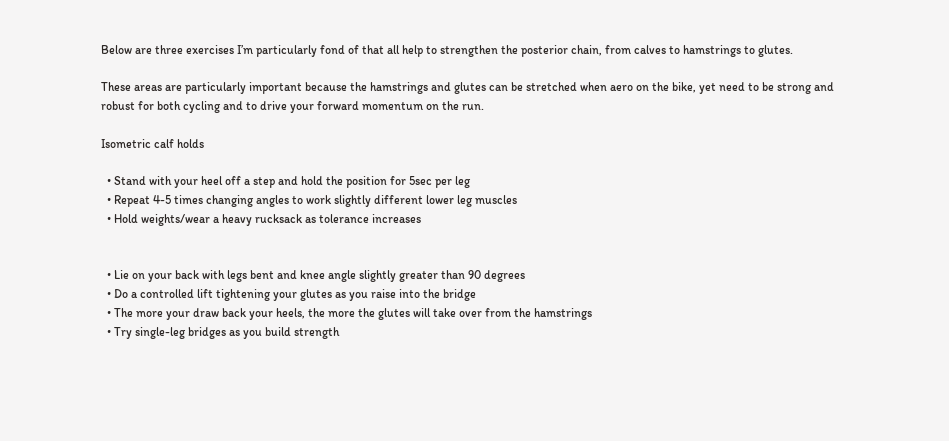Below are three exercises I’m particularly fond of that all help to strengthen the posterior chain, from calves to hamstrings to glutes.

These areas are particularly important because the hamstrings and glutes can be stretched when aero on the bike, yet need to be strong and robust for both cycling and to drive your forward momentum on the run.

Isometric calf holds

  • Stand with your heel off a step and hold the position for 5sec per leg
  • Repeat 4-5 times changing angles to work slightly different lower leg muscles
  • Hold weights/wear a heavy rucksack as tolerance increases


  • Lie on your back with legs bent and knee angle slightly greater than 90 degrees
  • Do a controlled lift tightening your glutes as you raise into the bridge
  • The more your draw back your heels, the more the glutes will take over from the hamstrings
  • Try single-leg bridges as you build strength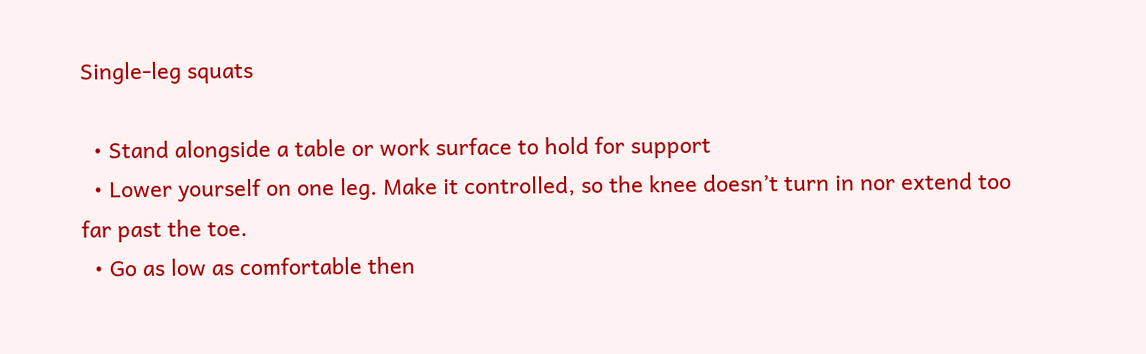Single-leg squats

  • Stand alongside a table or work surface to hold for support
  • Lower yourself on one leg. Make it controlled, so the knee doesn’t turn in nor extend too far past the toe.
  • Go as low as comfortable then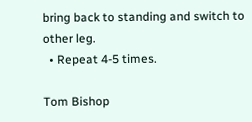bring back to standing and switch to other leg.
  • Repeat 4-5 times.

Tom Bishop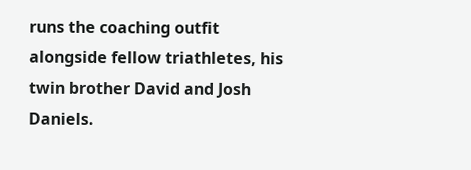runs the coaching outfit alongside fellow triathletes, his twin brother David and Josh Daniels.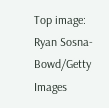Top image: Ryan Sosna-Bowd/Getty Images